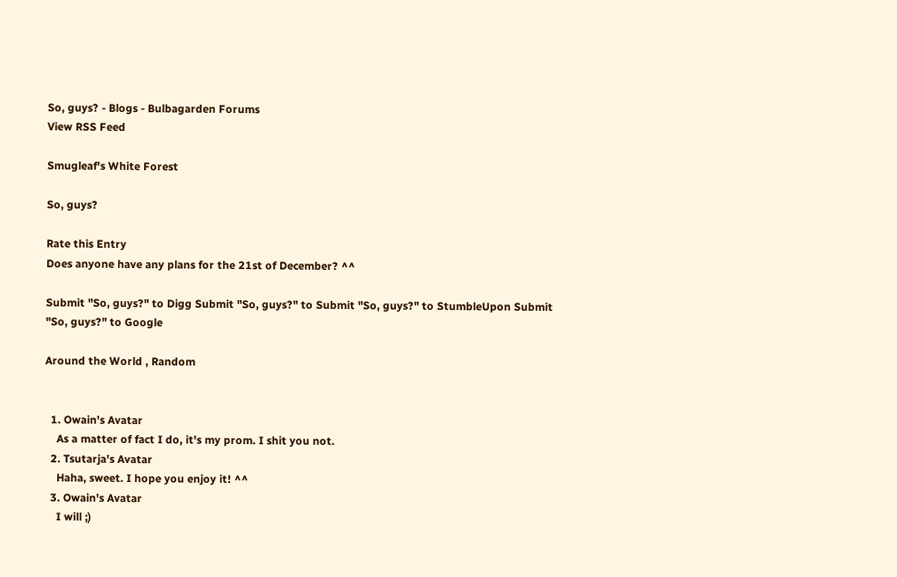So, guys? - Blogs - Bulbagarden Forums
View RSS Feed

Smugleaf's White Forest

So, guys?

Rate this Entry
Does anyone have any plans for the 21st of December? ^^

Submit "So, guys?" to Digg Submit "So, guys?" to Submit "So, guys?" to StumbleUpon Submit "So, guys?" to Google

Around the World , Random


  1. Owain's Avatar
    As a matter of fact I do, it's my prom. I shit you not.
  2. Tsutarja's Avatar
    Haha, sweet. I hope you enjoy it! ^^
  3. Owain's Avatar
    I will ;)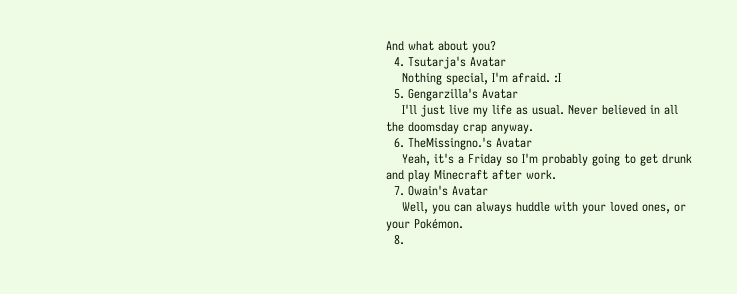And what about you?
  4. Tsutarja's Avatar
    Nothing special, I'm afraid. :I
  5. Gengarzilla's Avatar
    I'll just live my life as usual. Never believed in all the doomsday crap anyway.
  6. TheMissingno.'s Avatar
    Yeah, it's a Friday so I'm probably going to get drunk and play Minecraft after work.
  7. Owain's Avatar
    Well, you can always huddle with your loved ones, or your Pokémon.
  8.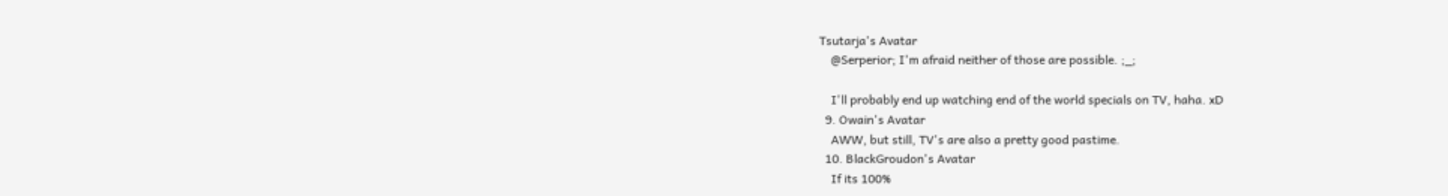Tsutarja's Avatar
    @Serperior; I'm afraid neither of those are possible. ;_;

    I'll probably end up watching end of the world specials on TV, haha. xD
  9. Owain's Avatar
    AWW, but still, TV's are also a pretty good pastime.
  10. BlackGroudon's Avatar
    If its 100%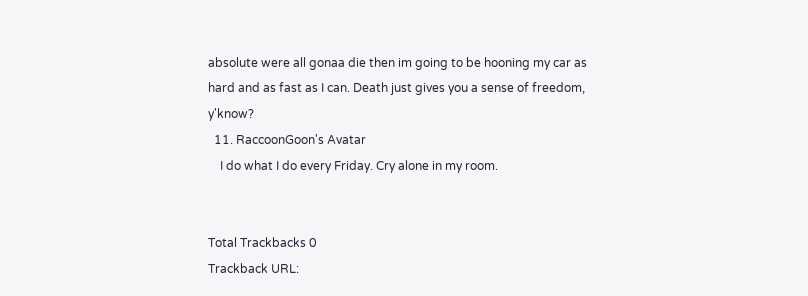absolute were all gonaa die then im going to be hooning my car as hard and as fast as I can. Death just gives you a sense of freedom, y'know?
  11. RaccoonGoon's Avatar
    I do what I do every Friday. Cry alone in my room.


Total Trackbacks 0
Trackback URL: